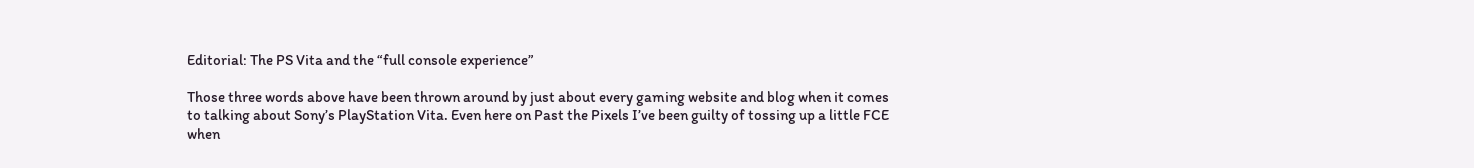Editorial: The PS Vita and the “full console experience”

Those three words above have been thrown around by just about every gaming website and blog when it comes to talking about Sony’s PlayStation Vita. Even here on Past the Pixels I’ve been guilty of tossing up a little FCE when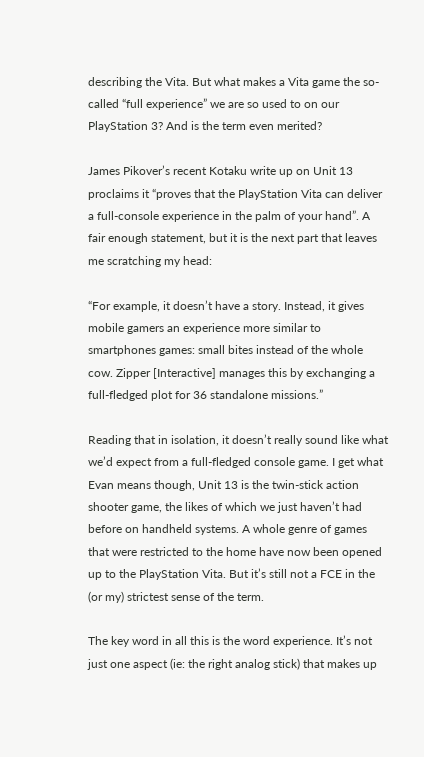describing the Vita. But what makes a Vita game the so-called “full experience” we are so used to on our PlayStation 3? And is the term even merited?

James Pikover’s recent Kotaku write up on Unit 13 proclaims it “proves that the PlayStation Vita can deliver a full-console experience in the palm of your hand”. A fair enough statement, but it is the next part that leaves me scratching my head:

“For example, it doesn’t have a story. Instead, it gives mobile gamers an experience more similar to smartphones games: small bites instead of the whole cow. Zipper [Interactive] manages this by exchanging a full-fledged plot for 36 standalone missions.”

Reading that in isolation, it doesn’t really sound like what we’d expect from a full-fledged console game. I get what Evan means though, Unit 13 is the twin-stick action shooter game, the likes of which we just haven’t had before on handheld systems. A whole genre of games that were restricted to the home have now been opened up to the PlayStation Vita. But it’s still not a FCE in the (or my) strictest sense of the term.

The key word in all this is the word experience. It’s not just one aspect (ie: the right analog stick) that makes up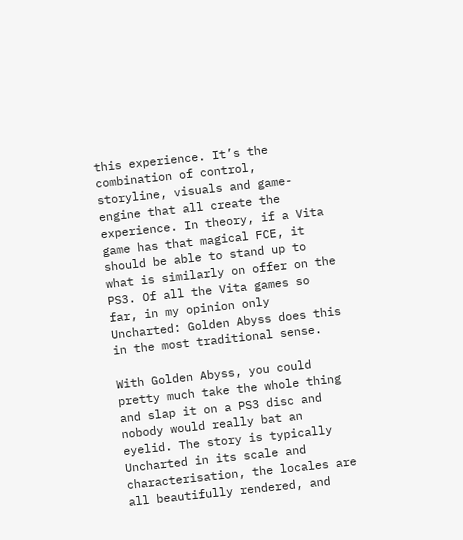this experience. It’s the combination of control, storyline, visuals and game-engine that all create the experience. In theory, if a Vita game has that magical FCE, it should be able to stand up to what is similarly on offer on the PS3. Of all the Vita games so far, in my opinion only Uncharted: Golden Abyss does this in the most traditional sense.

With Golden Abyss, you could pretty much take the whole thing and slap it on a PS3 disc and nobody would really bat an eyelid. The story is typically Uncharted in its scale and characterisation, the locales are all beautifully rendered, and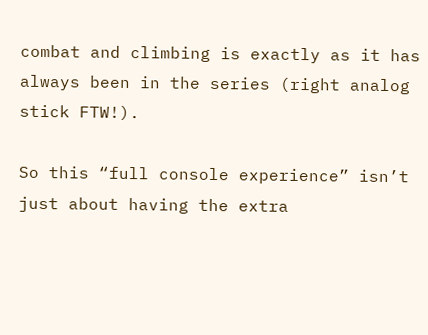combat and climbing is exactly as it has always been in the series (right analog stick FTW!).

So this “full console experience” isn’t just about having the extra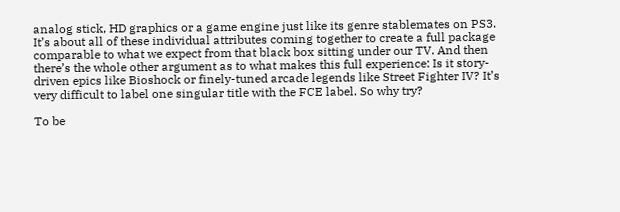analog stick, HD graphics or a game engine just like its genre stablemates on PS3. It’s about all of these individual attributes coming together to create a full package comparable to what we expect from that black box sitting under our TV. And then there’s the whole other argument as to what makes this full experience: Is it story-driven epics like Bioshock or finely-tuned arcade legends like Street Fighter IV? It’s very difficult to label one singular title with the FCE label. So why try?

To be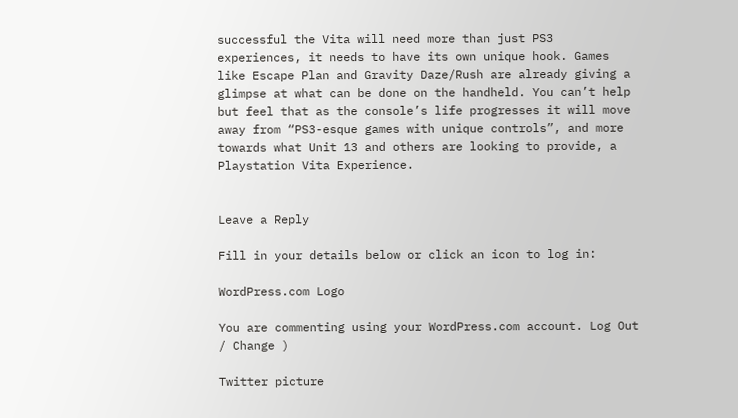successful the Vita will need more than just PS3 experiences, it needs to have its own unique hook. Games like Escape Plan and Gravity Daze/Rush are already giving a glimpse at what can be done on the handheld. You can’t help but feel that as the console’s life progresses it will move away from “PS3-esque games with unique controls”, and more towards what Unit 13 and others are looking to provide, a Playstation Vita Experience.


Leave a Reply

Fill in your details below or click an icon to log in:

WordPress.com Logo

You are commenting using your WordPress.com account. Log Out / Change )

Twitter picture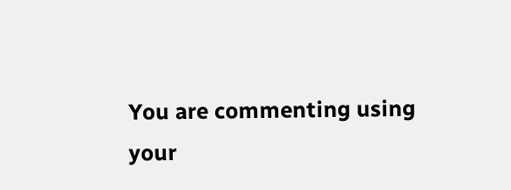You are commenting using your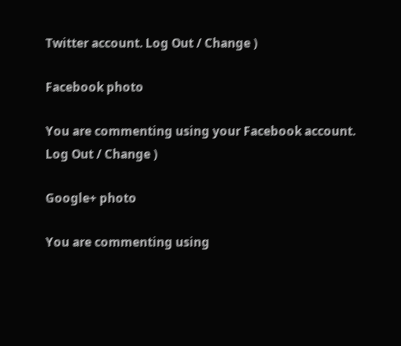Twitter account. Log Out / Change )

Facebook photo

You are commenting using your Facebook account. Log Out / Change )

Google+ photo

You are commenting using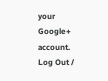your Google+ account. Log Out /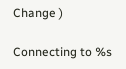Change )

Connecting to %s